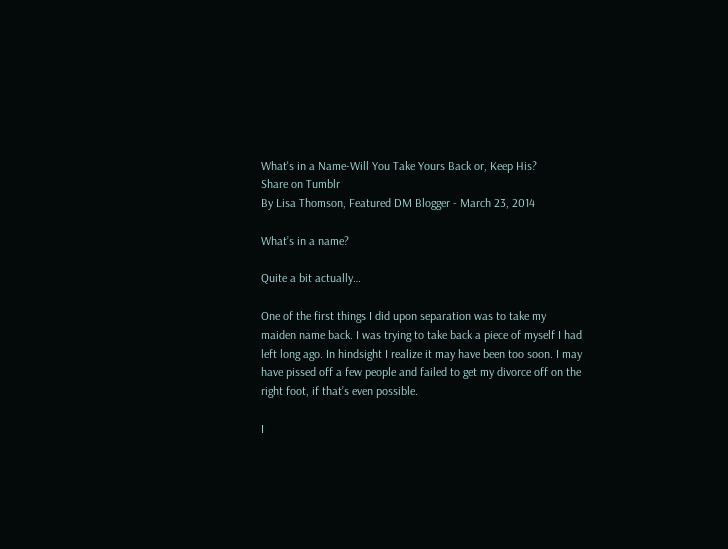What's in a Name-Will You Take Yours Back or, Keep His?
Share on Tumblr
By Lisa Thomson, Featured DM Blogger - March 23, 2014

What’s in a name?

Quite a bit actually…

One of the first things I did upon separation was to take my maiden name back. I was trying to take back a piece of myself I had left long ago. In hindsight I realize it may have been too soon. I may have pissed off a few people and failed to get my divorce off on the right foot, if that’s even possible.

I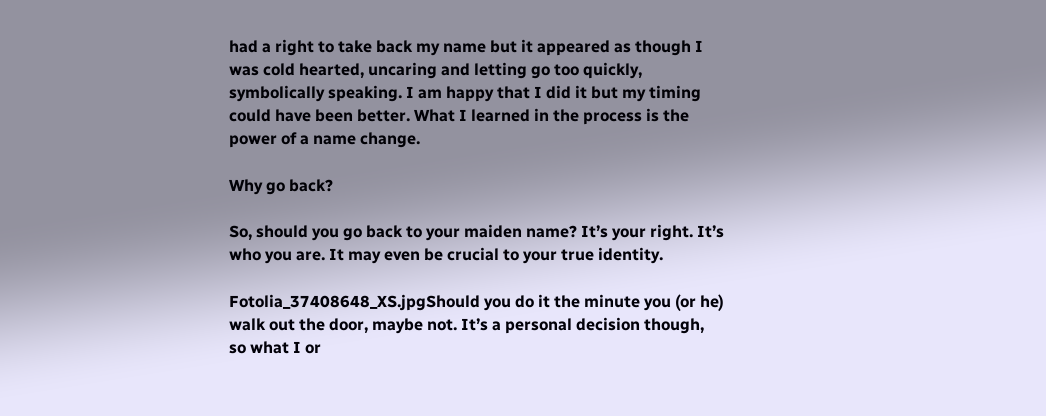had a right to take back my name but it appeared as though I was cold hearted, uncaring and letting go too quickly, symbolically speaking. I am happy that I did it but my timing could have been better. What I learned in the process is the power of a name change.

Why go back?

So, should you go back to your maiden name? It’s your right. It’s who you are. It may even be crucial to your true identity.

Fotolia_37408648_XS.jpgShould you do it the minute you (or he) walk out the door, maybe not. It’s a personal decision though, so what I or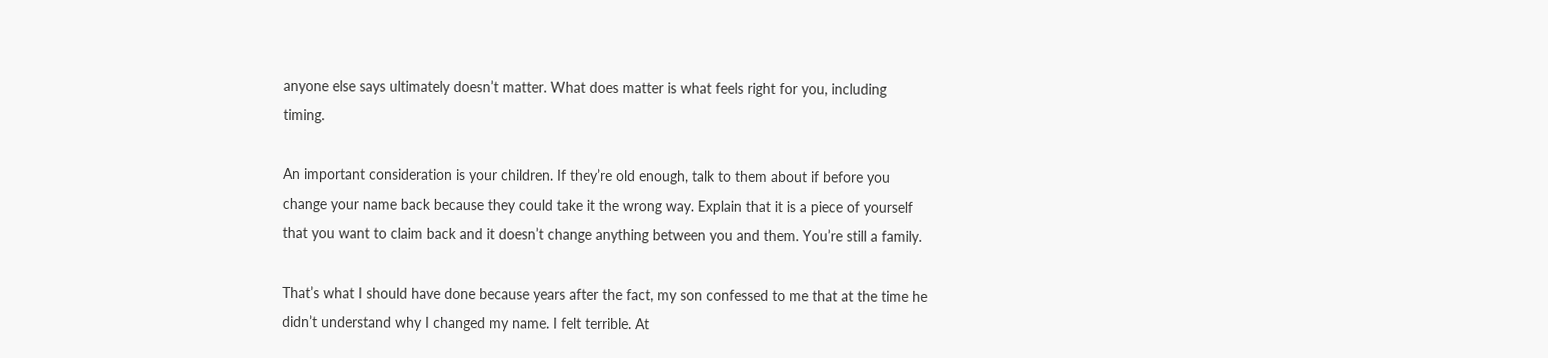anyone else says ultimately doesn’t matter. What does matter is what feels right for you, including timing.

An important consideration is your children. If they’re old enough, talk to them about if before you change your name back because they could take it the wrong way. Explain that it is a piece of yourself that you want to claim back and it doesn’t change anything between you and them. You’re still a family.

That’s what I should have done because years after the fact, my son confessed to me that at the time he didn’t understand why I changed my name. I felt terrible. At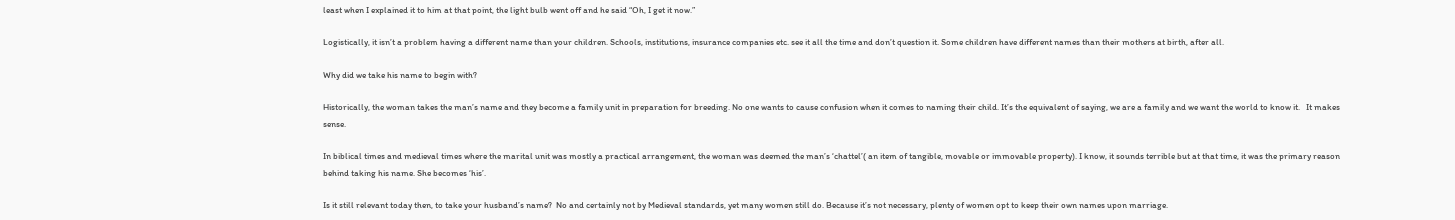least when I explained it to him at that point, the light bulb went off and he said “Oh, I get it now.”

Logistically, it isn’t a problem having a different name than your children. Schools, institutions, insurance companies etc. see it all the time and don’t question it. Some children have different names than their mothers at birth, after all.

Why did we take his name to begin with?

Historically, the woman takes the man’s name and they become a family unit in preparation for breeding. No one wants to cause confusion when it comes to naming their child. It’s the equivalent of saying, we are a family and we want the world to know it.   It makes sense.

In biblical times and medieval times where the marital unit was mostly a practical arrangement, the woman was deemed the man’s ‘chattel’( an item of tangible, movable or immovable property). I know, it sounds terrible but at that time, it was the primary reason behind taking his name. She becomes ‘his’.

Is it still relevant today then, to take your husband’s name?  No and certainly not by Medieval standards, yet many women still do. Because it’s not necessary, plenty of women opt to keep their own names upon marriage.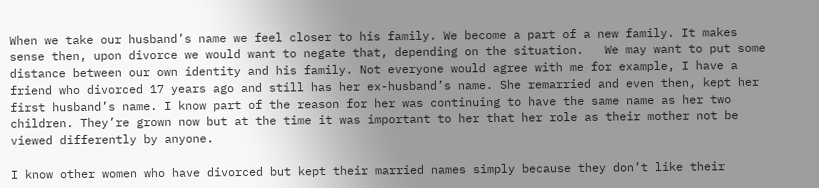When we take our husband’s name we feel closer to his family. We become a part of a new family. It makes sense then, upon divorce we would want to negate that, depending on the situation.   We may want to put some distance between our own identity and his family. Not everyone would agree with me for example, I have a friend who divorced 17 years ago and still has her ex-husband’s name. She remarried and even then, kept her first husband’s name. I know part of the reason for her was continuing to have the same name as her two children. They’re grown now but at the time it was important to her that her role as their mother not be viewed differently by anyone.

I know other women who have divorced but kept their married names simply because they don’t like their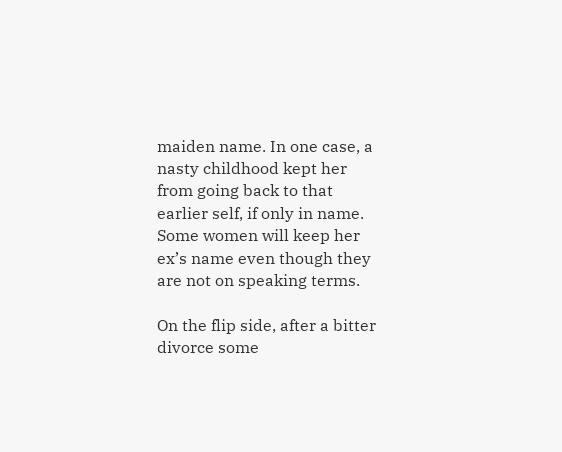maiden name. In one case, a nasty childhood kept her from going back to that earlier self, if only in name. Some women will keep her ex’s name even though they are not on speaking terms.

On the flip side, after a bitter divorce some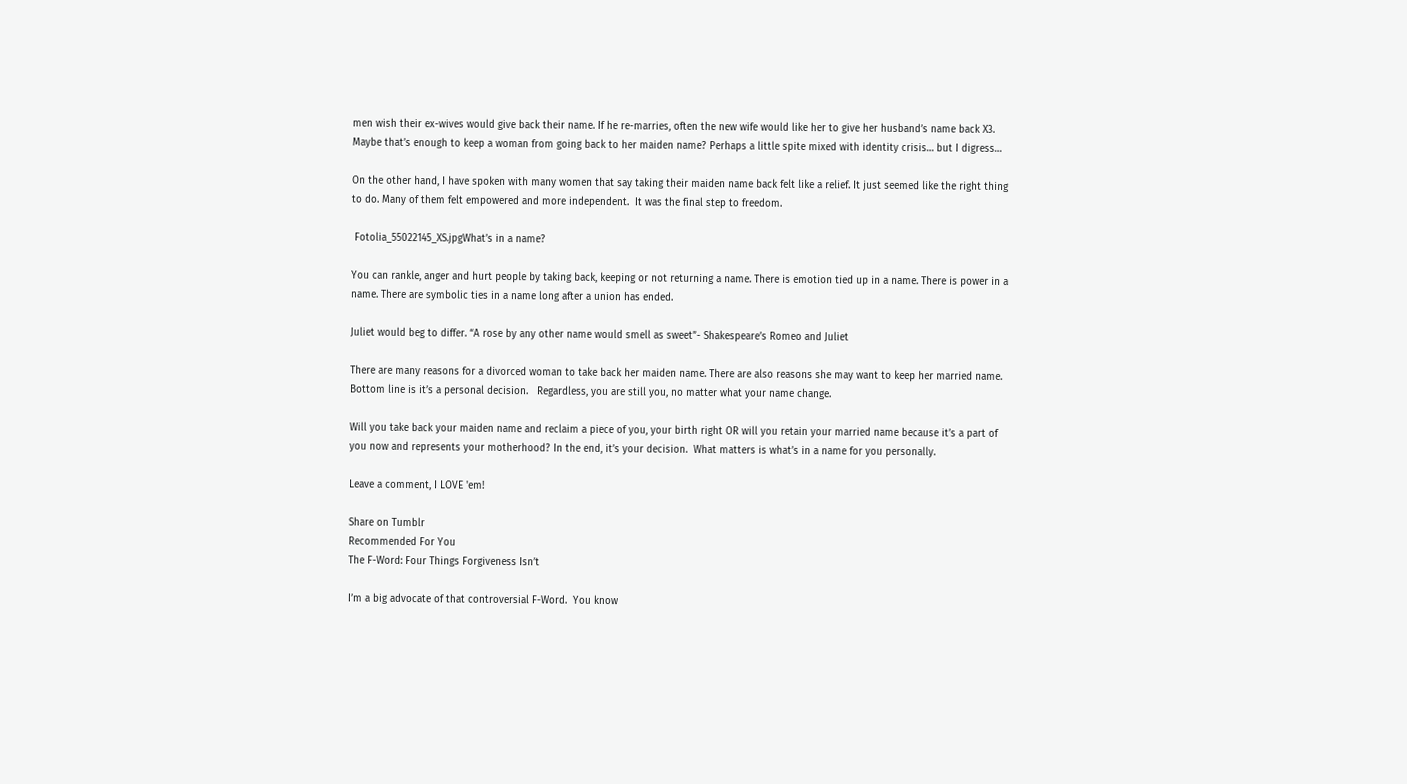men wish their ex-wives would give back their name. If he re-marries, often the new wife would like her to give her husband’s name back X3. Maybe that’s enough to keep a woman from going back to her maiden name? Perhaps a little spite mixed with identity crisis… but I digress…

On the other hand, I have spoken with many women that say taking their maiden name back felt like a relief. It just seemed like the right thing to do. Many of them felt empowered and more independent.  It was the final step to freedom.

 Fotolia_55022145_XS.jpgWhat’s in a name?

You can rankle, anger and hurt people by taking back, keeping or not returning a name. There is emotion tied up in a name. There is power in a name. There are symbolic ties in a name long after a union has ended.

Juliet would beg to differ. “A rose by any other name would smell as sweet”- Shakespeare’s Romeo and Juliet

There are many reasons for a divorced woman to take back her maiden name. There are also reasons she may want to keep her married name. Bottom line is it’s a personal decision.   Regardless, you are still you, no matter what your name change.

Will you take back your maiden name and reclaim a piece of you, your birth right OR will you retain your married name because it’s a part of you now and represents your motherhood? In the end, it’s your decision.  What matters is what’s in a name for you personally.

Leave a comment, I LOVE 'em!

Share on Tumblr
Recommended For You
The F-Word: Four Things Forgiveness Isn’t

I’m a big advocate of that controversial F-Word.  You know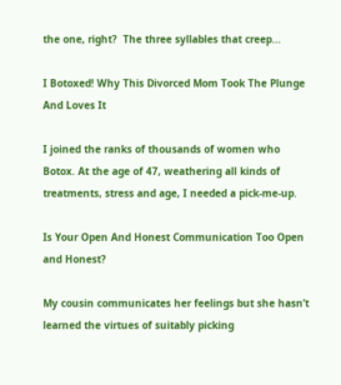the one, right?  The three syllables that creep...

I Botoxed! Why This Divorced Mom Took The Plunge And Loves It

I joined the ranks of thousands of women who Botox. At the age of 47, weathering all kinds of treatments, stress and age, I needed a pick-me-up.

Is Your Open And Honest Communication Too Open and Honest?

My cousin communicates her feelings but she hasn’t learned the virtues of suitably picking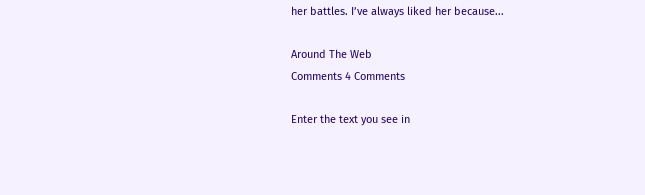her battles. I’ve always liked her because...

Around The Web
Comments 4 Comments

Enter the text you see in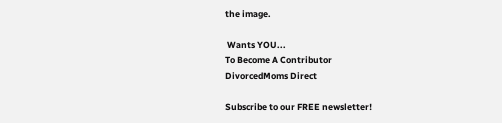the image.

 Wants YOU...
To Become A Contributor
DivorcedMoms Direct

Subscribe to our FREE newsletter!